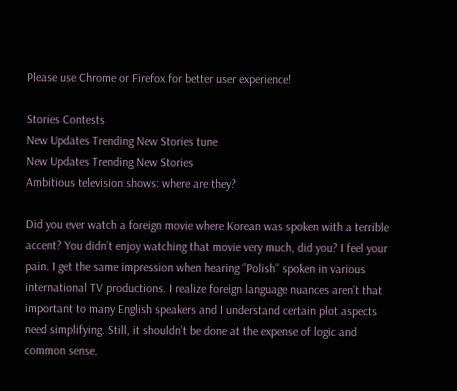Please use Chrome or Firefox for better user experience!

Stories Contests
New Updates Trending New Stories tune
New Updates Trending New Stories
Ambitious television shows: where are they?

Did you ever watch a foreign movie where Korean was spoken with a terrible accent? You didn’t enjoy watching that movie very much, did you? I feel your pain. I get the same impression when hearing ‘’Polish’’ spoken in various international TV productions. I realize foreign language nuances aren’t that important to many English speakers and I understand certain plot aspects need simplifying. Still, it shouldn’t be done at the expense of logic and common sense.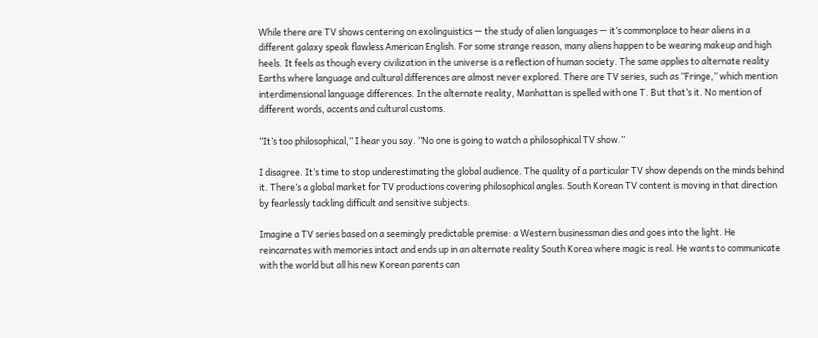While there are TV shows centering on exolinguistics — the study of alien languages — it’s commonplace to hear aliens in a different galaxy speak flawless American English. For some strange reason, many aliens happen to be wearing makeup and high heels. It feels as though every civilization in the universe is a reflection of human society. The same applies to alternate reality Earths where language and cultural differences are almost never explored. There are TV series, such as ‘’Fringe,’’ which mention interdimensional language differences. In the alternate reality, Manhattan is spelled with one T. But that’s it. No mention of different words, accents and cultural customs.

‘’It’s too philosophical,’’ I hear you say. ‘’No one is going to watch a philosophical TV show.’’

I disagree. It’s time to stop underestimating the global audience. The quality of a particular TV show depends on the minds behind it. There’s a global market for TV productions covering philosophical angles. South Korean TV content is moving in that direction by fearlessly tackling difficult and sensitive subjects.

Imagine a TV series based on a seemingly predictable premise: a Western businessman dies and goes into the light. He reincarnates with memories intact and ends up in an alternate reality South Korea where magic is real. He wants to communicate with the world but all his new Korean parents can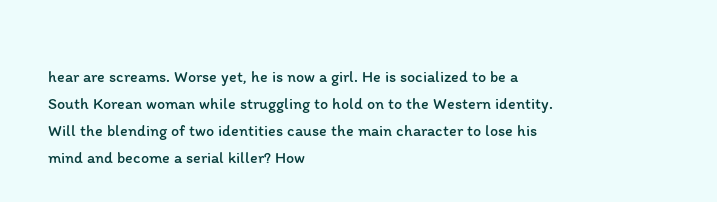hear are screams. Worse yet, he is now a girl. He is socialized to be a South Korean woman while struggling to hold on to the Western identity. Will the blending of two identities cause the main character to lose his mind and become a serial killer? How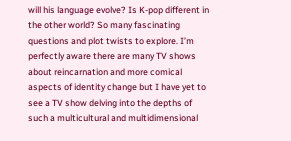will his language evolve? Is K-pop different in the other world? So many fascinating questions and plot twists to explore. I’m perfectly aware there are many TV shows about reincarnation and more comical aspects of identity change but I have yet to see a TV show delving into the depths of such a multicultural and multidimensional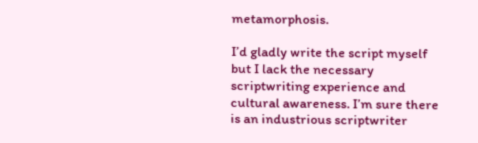metamorphosis.

I’d gladly write the script myself but I lack the necessary scriptwriting experience and cultural awareness. I’m sure there is an industrious scriptwriter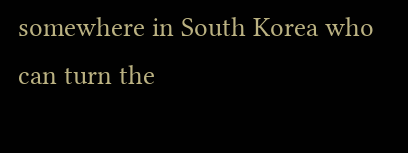somewhere in South Korea who can turn the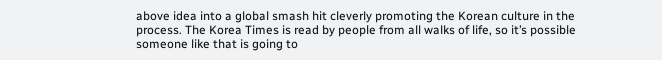above idea into a global smash hit cleverly promoting the Korean culture in the process. The Korea Times is read by people from all walks of life, so it’s possible someone like that is going to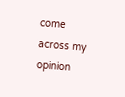come across my opinion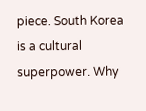piece. South Korea is a cultural superpower. Why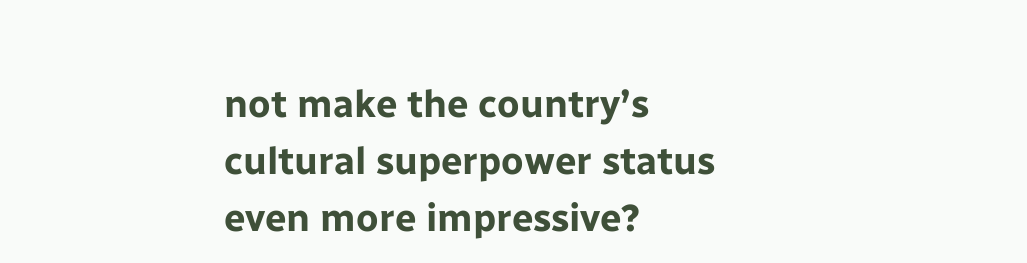not make the country’s cultural superpower status even more impressive?